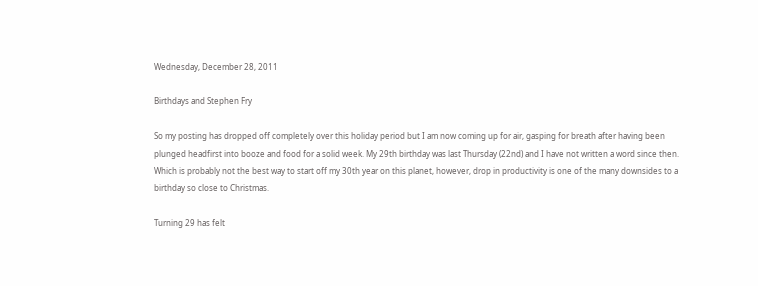Wednesday, December 28, 2011

Birthdays and Stephen Fry

So my posting has dropped off completely over this holiday period but I am now coming up for air, gasping for breath after having been plunged headfirst into booze and food for a solid week. My 29th birthday was last Thursday (22nd) and I have not written a word since then. Which is probably not the best way to start off my 30th year on this planet, however, drop in productivity is one of the many downsides to a birthday so close to Christmas.

Turning 29 has felt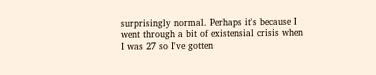surprisingly normal. Perhaps it's because I went through a bit of existensial crisis when I was 27 so I've gotten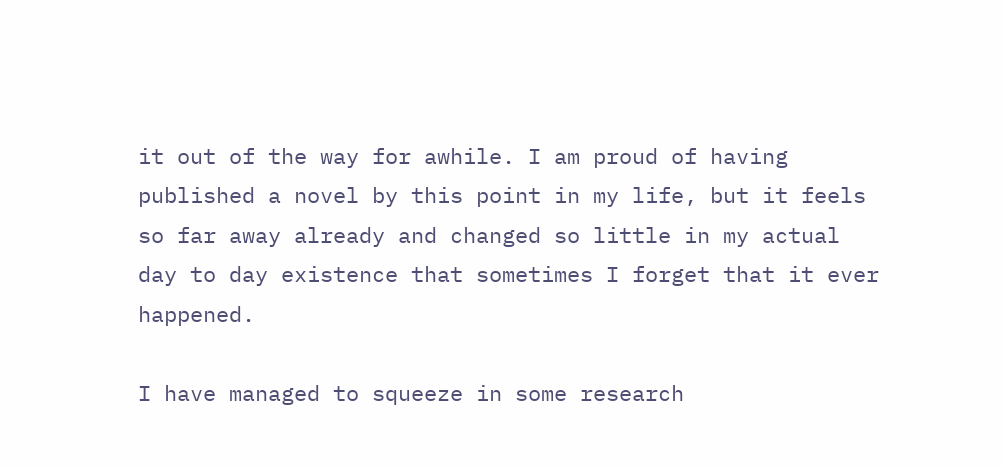it out of the way for awhile. I am proud of having published a novel by this point in my life, but it feels so far away already and changed so little in my actual day to day existence that sometimes I forget that it ever happened.

I have managed to squeeze in some research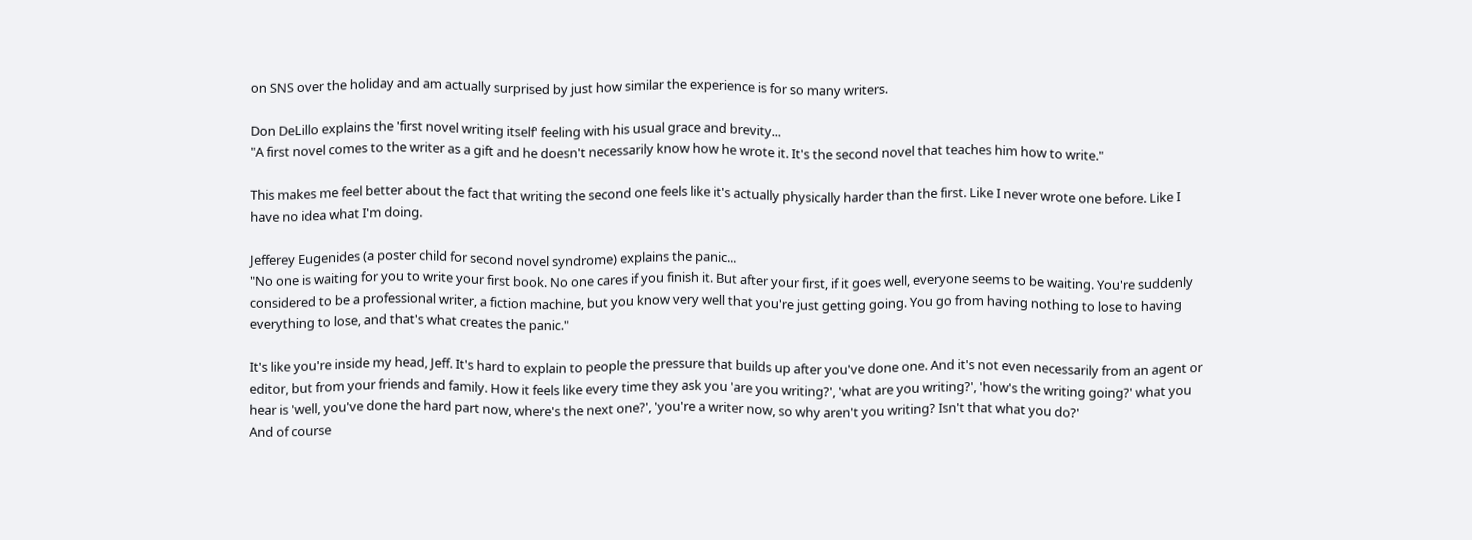on SNS over the holiday and am actually surprised by just how similar the experience is for so many writers.

Don DeLillo explains the 'first novel writing itself' feeling with his usual grace and brevity...
"A first novel comes to the writer as a gift and he doesn't necessarily know how he wrote it. It's the second novel that teaches him how to write."

This makes me feel better about the fact that writing the second one feels like it's actually physically harder than the first. Like I never wrote one before. Like I have no idea what I'm doing.

Jefferey Eugenides (a poster child for second novel syndrome) explains the panic...
"No one is waiting for you to write your first book. No one cares if you finish it. But after your first, if it goes well, everyone seems to be waiting. You're suddenly considered to be a professional writer, a fiction machine, but you know very well that you're just getting going. You go from having nothing to lose to having everything to lose, and that's what creates the panic."

It's like you're inside my head, Jeff. It's hard to explain to people the pressure that builds up after you've done one. And it's not even necessarily from an agent or editor, but from your friends and family. How it feels like every time they ask you 'are you writing?', 'what are you writing?', 'how's the writing going?' what you hear is 'well, you've done the hard part now, where's the next one?', 'you're a writer now, so why aren't you writing? Isn't that what you do?'
And of course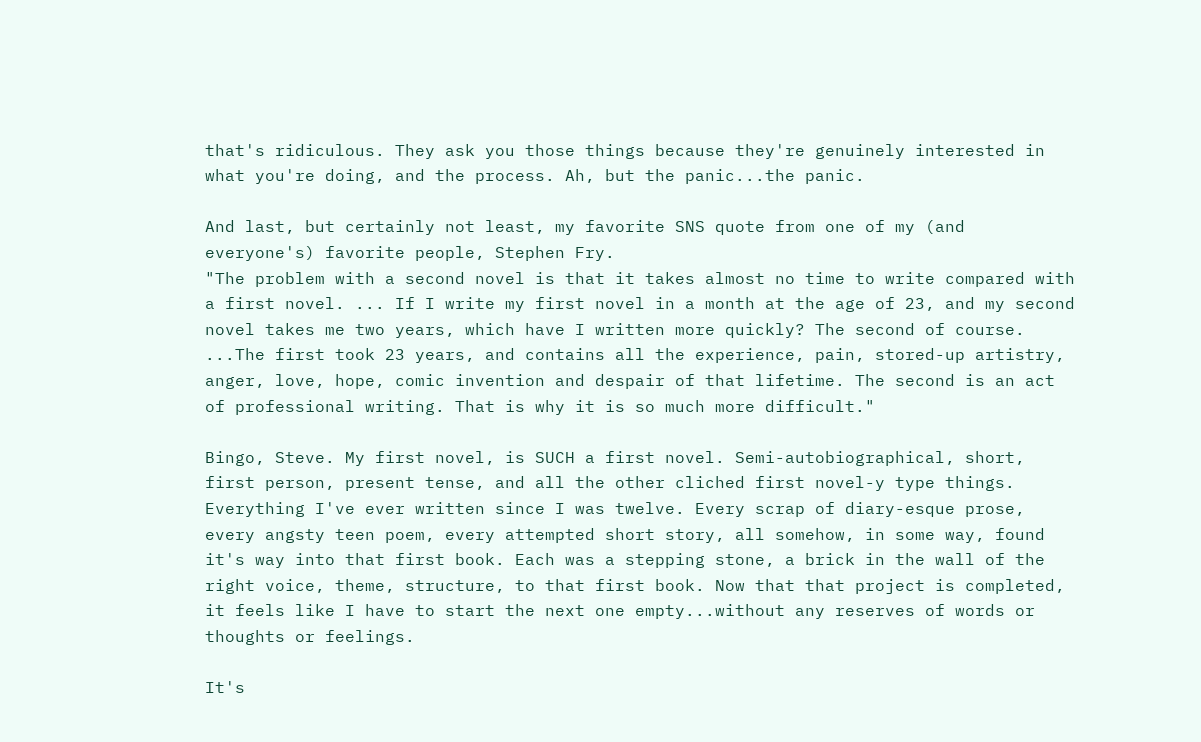that's ridiculous. They ask you those things because they're genuinely interested in what you're doing, and the process. Ah, but the panic...the panic.

And last, but certainly not least, my favorite SNS quote from one of my (and everyone's) favorite people, Stephen Fry.
"The problem with a second novel is that it takes almost no time to write compared with a first novel. ... If I write my first novel in a month at the age of 23, and my second novel takes me two years, which have I written more quickly? The second of course. ...The first took 23 years, and contains all the experience, pain, stored-up artistry, anger, love, hope, comic invention and despair of that lifetime. The second is an act of professional writing. That is why it is so much more difficult."

Bingo, Steve. My first novel, is SUCH a first novel. Semi-autobiographical, short, first person, present tense, and all the other cliched first novel-y type things. Everything I've ever written since I was twelve. Every scrap of diary-esque prose, every angsty teen poem, every attempted short story, all somehow, in some way, found it's way into that first book. Each was a stepping stone, a brick in the wall of the right voice, theme, structure, to that first book. Now that that project is completed, it feels like I have to start the next one empty...without any reserves of words or thoughts or feelings.

It's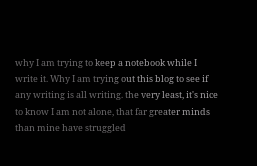why I am trying to keep a notebook while I write it. Why I am trying out this blog to see if any writing is all writing. the very least, it's nice to know I am not alone, that far greater minds than mine have struggled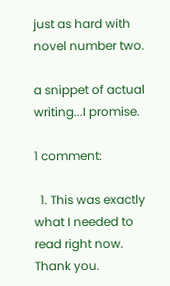just as hard with novel number two.

a snippet of actual writing...I promise.

1 comment:

  1. This was exactly what I needed to read right now. Thank you.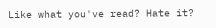Like what you've read? Hate it?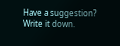Have a suggestion? Write it down.